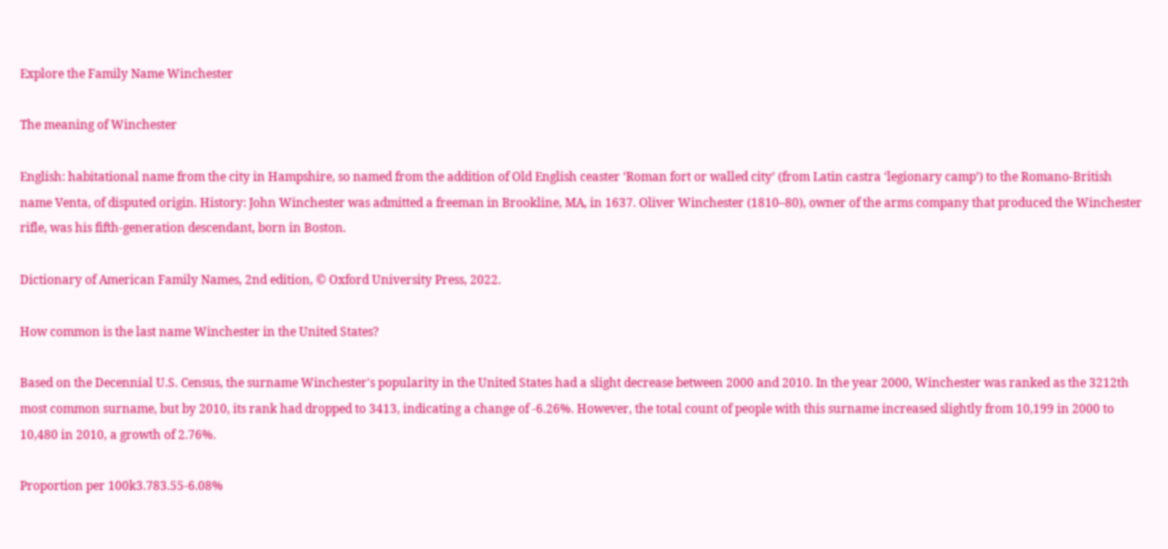Explore the Family Name Winchester

The meaning of Winchester

English: habitational name from the city in Hampshire, so named from the addition of Old English ceaster ‘Roman fort or walled city’ (from Latin castra ‘legionary camp’) to the Romano-British name Venta, of disputed origin. History: John Winchester was admitted a freeman in Brookline, MA, in 1637. Oliver Winchester (1810–80), owner of the arms company that produced the Winchester rifle, was his fifth-generation descendant, born in Boston.

Dictionary of American Family Names, 2nd edition, © Oxford University Press, 2022.

How common is the last name Winchester in the United States?

Based on the Decennial U.S. Census, the surname Winchester's popularity in the United States had a slight decrease between 2000 and 2010. In the year 2000, Winchester was ranked as the 3212th most common surname, but by 2010, its rank had dropped to 3413, indicating a change of -6.26%. However, the total count of people with this surname increased slightly from 10,199 in 2000 to 10,480 in 2010, a growth of 2.76%.

Proportion per 100k3.783.55-6.08%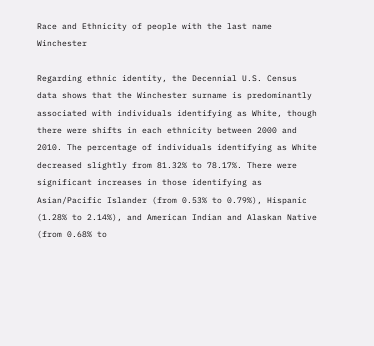Race and Ethnicity of people with the last name Winchester

Regarding ethnic identity, the Decennial U.S. Census data shows that the Winchester surname is predominantly associated with individuals identifying as White, though there were shifts in each ethnicity between 2000 and 2010. The percentage of individuals identifying as White decreased slightly from 81.32% to 78.17%. There were significant increases in those identifying as Asian/Pacific Islander (from 0.53% to 0.79%), Hispanic (1.28% to 2.14%), and American Indian and Alaskan Native (from 0.68% to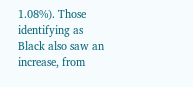1.08%). Those identifying as Black also saw an increase, from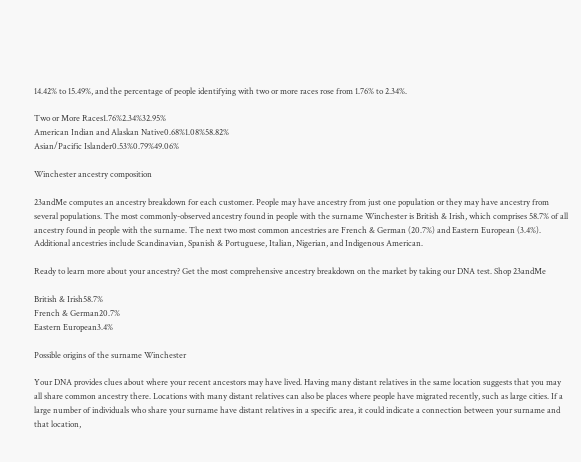14.42% to 15.49%, and the percentage of people identifying with two or more races rose from 1.76% to 2.34%.

Two or More Races1.76%2.34%32.95%
American Indian and Alaskan Native0.68%1.08%58.82%
Asian/Pacific Islander0.53%0.79%49.06%

Winchester ancestry composition

23andMe computes an ancestry breakdown for each customer. People may have ancestry from just one population or they may have ancestry from several populations. The most commonly-observed ancestry found in people with the surname Winchester is British & Irish, which comprises 58.7% of all ancestry found in people with the surname. The next two most common ancestries are French & German (20.7%) and Eastern European (3.4%). Additional ancestries include Scandinavian, Spanish & Portuguese, Italian, Nigerian, and Indigenous American.

Ready to learn more about your ancestry? Get the most comprehensive ancestry breakdown on the market by taking our DNA test. Shop 23andMe

British & Irish58.7%
French & German20.7%
Eastern European3.4%

Possible origins of the surname Winchester

Your DNA provides clues about where your recent ancestors may have lived. Having many distant relatives in the same location suggests that you may all share common ancestry there. Locations with many distant relatives can also be places where people have migrated recently, such as large cities. If a large number of individuals who share your surname have distant relatives in a specific area, it could indicate a connection between your surname and that location,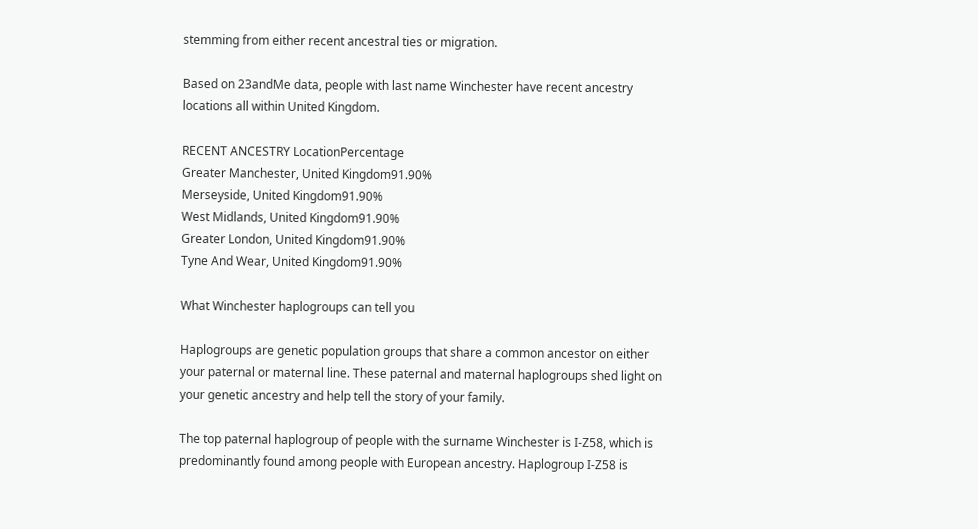stemming from either recent ancestral ties or migration.

Based on 23andMe data, people with last name Winchester have recent ancestry locations all within United Kingdom.

RECENT ANCESTRY LocationPercentage
Greater Manchester, United Kingdom91.90%
Merseyside, United Kingdom91.90%
West Midlands, United Kingdom91.90%
Greater London, United Kingdom91.90%
Tyne And Wear, United Kingdom91.90%

What Winchester haplogroups can tell you

Haplogroups are genetic population groups that share a common ancestor on either your paternal or maternal line. These paternal and maternal haplogroups shed light on your genetic ancestry and help tell the story of your family.

The top paternal haplogroup of people with the surname Winchester is I-Z58, which is predominantly found among people with European ancestry. Haplogroup I-Z58 is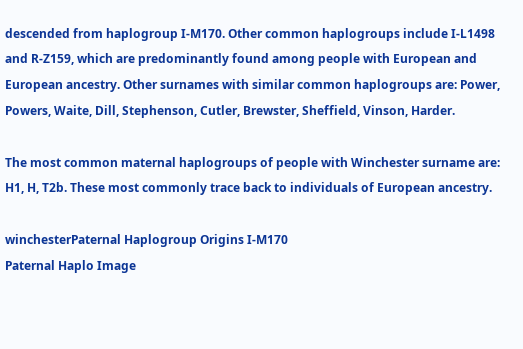descended from haplogroup I-M170. Other common haplogroups include I-L1498 and R-Z159, which are predominantly found among people with European and European ancestry. Other surnames with similar common haplogroups are: Power, Powers, Waite, Dill, Stephenson, Cutler, Brewster, Sheffield, Vinson, Harder.

The most common maternal haplogroups of people with Winchester surname are: H1, H, T2b. These most commonly trace back to individuals of European ancestry.

winchesterPaternal Haplogroup Origins I-M170
Paternal Haplo Image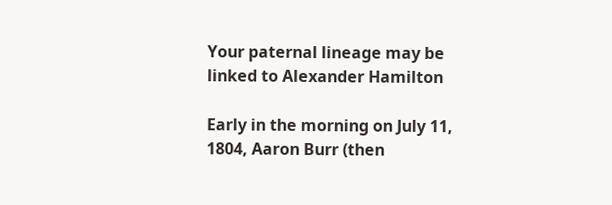Your paternal lineage may be linked to Alexander Hamilton

Early in the morning on July 11, 1804, Aaron Burr (then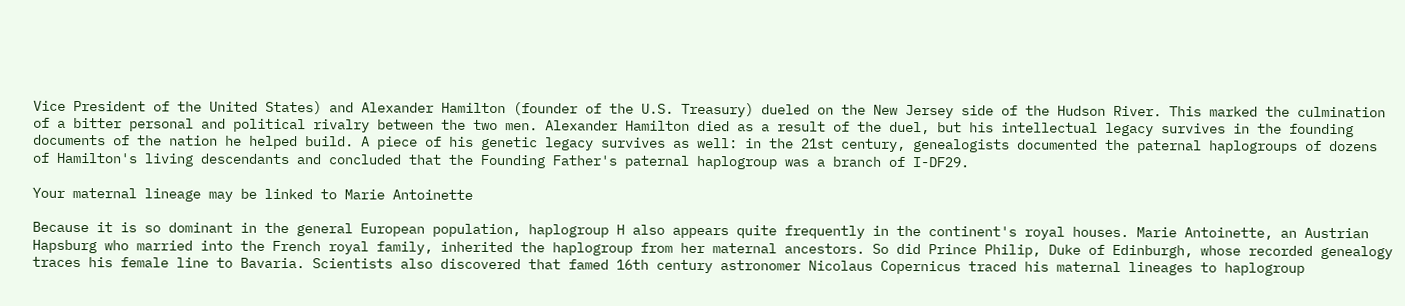Vice President of the United States) and Alexander Hamilton (founder of the U.S. Treasury) dueled on the New Jersey side of the Hudson River. This marked the culmination of a bitter personal and political rivalry between the two men. Alexander Hamilton died as a result of the duel, but his intellectual legacy survives in the founding documents of the nation he helped build. A piece of his genetic legacy survives as well: in the 21st century, genealogists documented the paternal haplogroups of dozens of Hamilton's living descendants and concluded that the Founding Father's paternal haplogroup was a branch of I-DF29.

Your maternal lineage may be linked to Marie Antoinette

Because it is so dominant in the general European population, haplogroup H also appears quite frequently in the continent's royal houses. Marie Antoinette, an Austrian Hapsburg who married into the French royal family, inherited the haplogroup from her maternal ancestors. So did Prince Philip, Duke of Edinburgh, whose recorded genealogy traces his female line to Bavaria. Scientists also discovered that famed 16th century astronomer Nicolaus Copernicus traced his maternal lineages to haplogroup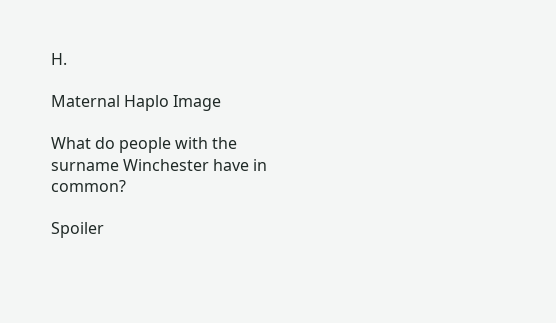H.

Maternal Haplo Image

What do people with the surname Winchester have in common?

Spoiler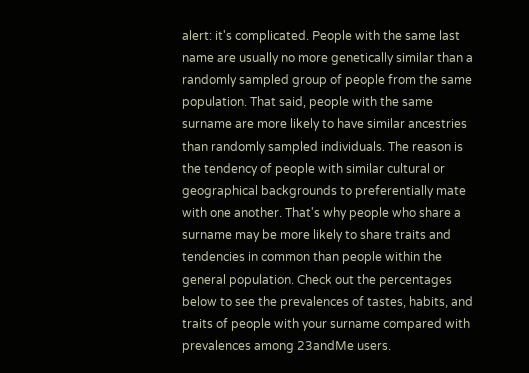alert: it's complicated. People with the same last name are usually no more genetically similar than a randomly sampled group of people from the same population. That said, people with the same surname are more likely to have similar ancestries than randomly sampled individuals. The reason is the tendency of people with similar cultural or geographical backgrounds to preferentially mate with one another. That's why people who share a surname may be more likely to share traits and tendencies in common than people within the general population. Check out the percentages below to see the prevalences of tastes, habits, and traits of people with your surname compared with prevalences among 23andMe users.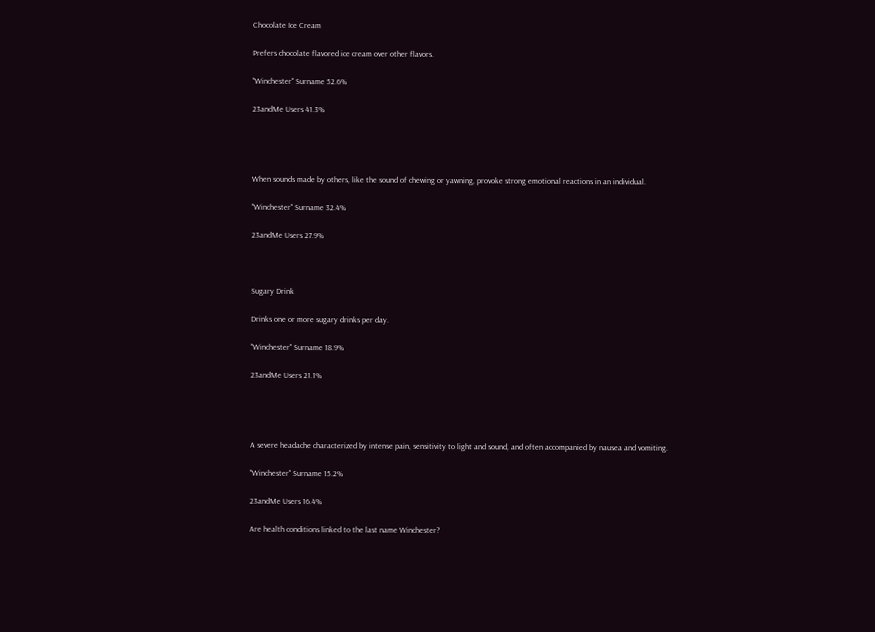Chocolate Ice Cream

Prefers chocolate flavored ice cream over other flavors.

"Winchester" Surname 52.6%

23andMe Users 41.3%




When sounds made by others, like the sound of chewing or yawning, provoke strong emotional reactions in an individual.

"Winchester" Surname 32.4%

23andMe Users 27.9%



Sugary Drink

Drinks one or more sugary drinks per day.

"Winchester" Surname 18.9%

23andMe Users 21.1%




A severe headache characterized by intense pain, sensitivity to light and sound, and often accompanied by nausea and vomiting.

"Winchester" Surname 15.2%

23andMe Users 16.4%

Are health conditions linked to the last name Winchester?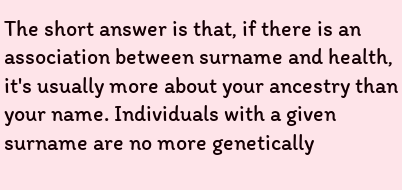The short answer is that, if there is an association between surname and health, it's usually more about your ancestry than your name. Individuals with a given surname are no more genetically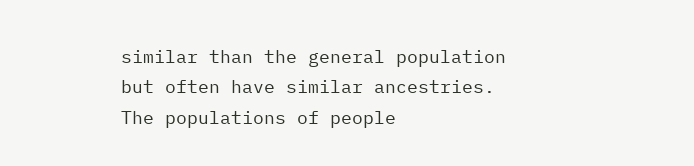similar than the general population but often have similar ancestries. The populations of people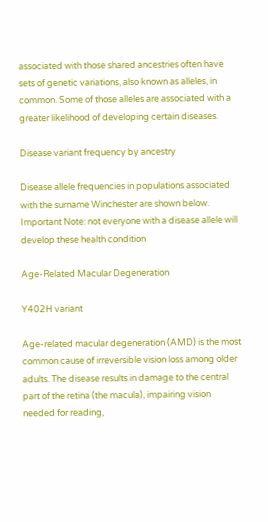associated with those shared ancestries often have sets of genetic variations, also known as alleles, in common. Some of those alleles are associated with a greater likelihood of developing certain diseases.

Disease variant frequency by ancestry

Disease allele frequencies in populations associated with the surname Winchester are shown below. Important Note: not everyone with a disease allele will develop these health condition

Age-Related Macular Degeneration

Y402H variant

Age-related macular degeneration (AMD) is the most common cause of irreversible vision loss among older adults. The disease results in damage to the central part of the retina (the macula), impairing vision needed for reading,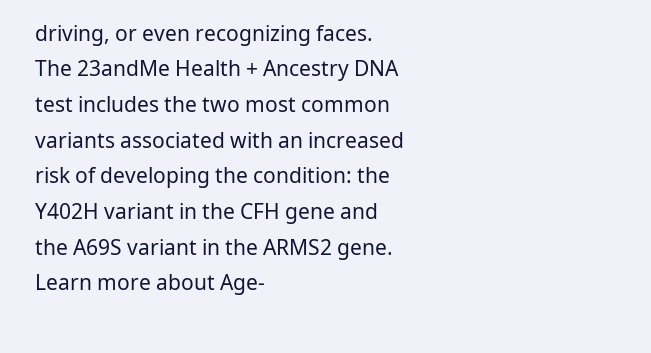driving, or even recognizing faces. The 23andMe Health + Ancestry DNA test includes the two most common variants associated with an increased risk of developing the condition: the Y402H variant in the CFH gene and the A69S variant in the ARMS2 gene. Learn more about Age-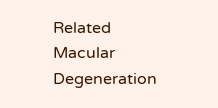Related Macular Degeneration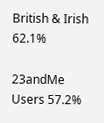British & Irish 62.1%

23andMe Users 57.2%